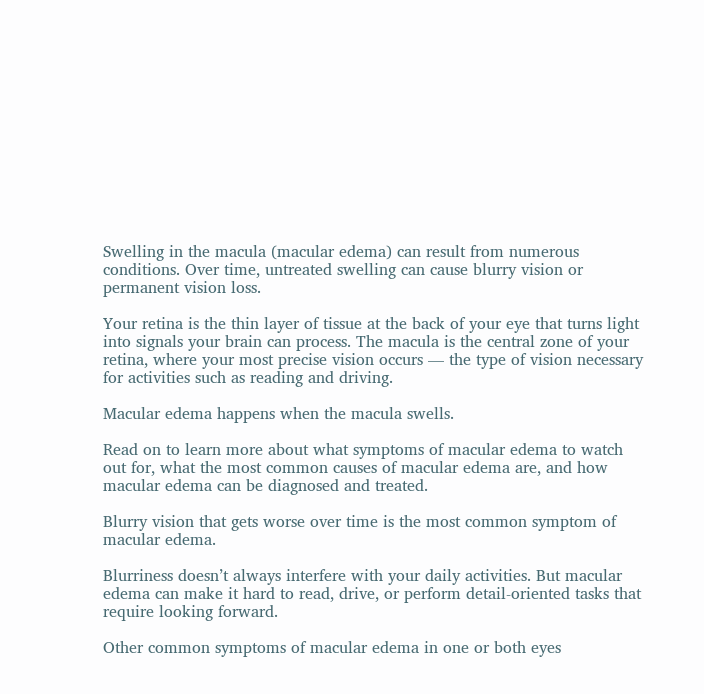Swelling in the macula (macular edema) can result from numerous conditions. Over time, untreated swelling can cause blurry vision or permanent vision loss.

Your retina is the thin layer of tissue at the back of your eye that turns light into signals your brain can process. The macula is the central zone of your retina, where your most precise vision occurs — the type of vision necessary for activities such as reading and driving.

Macular edema happens when the macula swells.

Read on to learn more about what symptoms of macular edema to watch out for, what the most common causes of macular edema are, and how macular edema can be diagnosed and treated.

Blurry vision that gets worse over time is the most common symptom of macular edema.

Blurriness doesn’t always interfere with your daily activities. But macular edema can make it hard to read, drive, or perform detail-oriented tasks that require looking forward.

Other common symptoms of macular edema in one or both eyes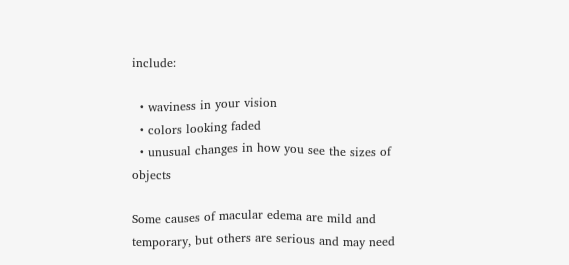include:

  • waviness in your vision
  • colors looking faded
  • unusual changes in how you see the sizes of objects

Some causes of macular edema are mild and temporary, but others are serious and may need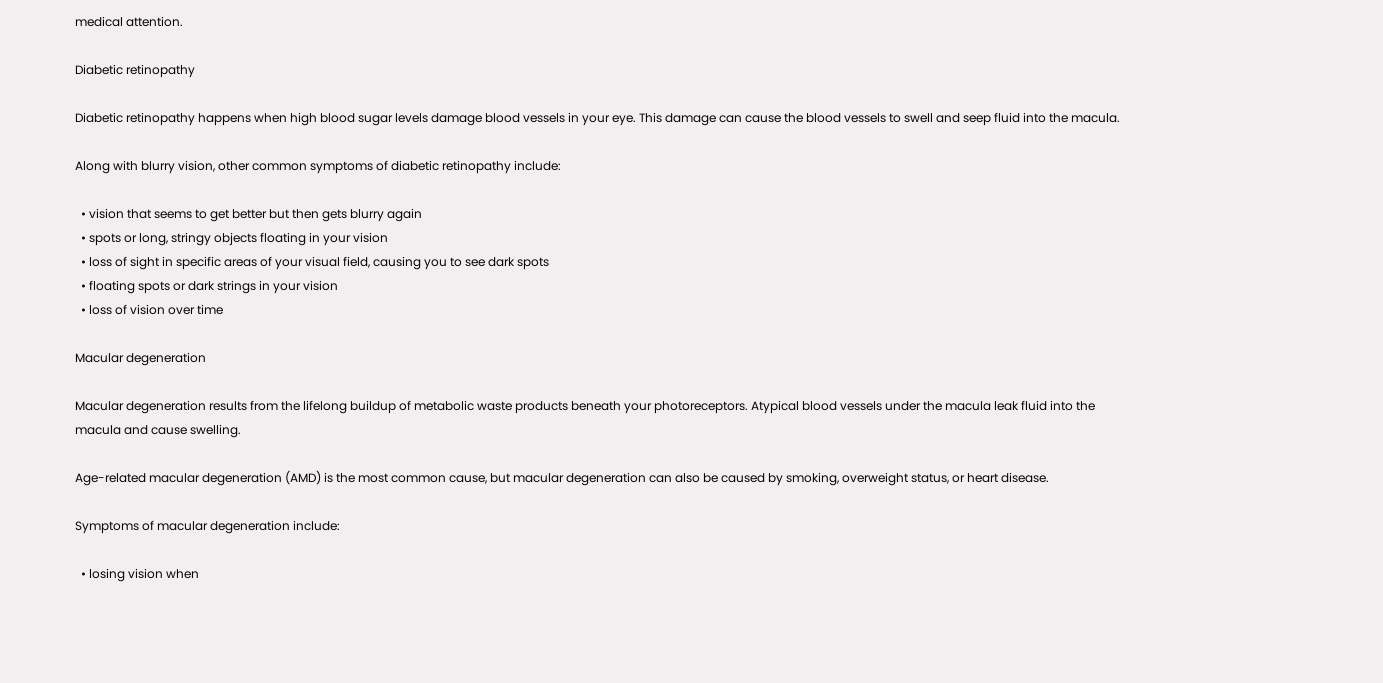medical attention.

Diabetic retinopathy

Diabetic retinopathy happens when high blood sugar levels damage blood vessels in your eye. This damage can cause the blood vessels to swell and seep fluid into the macula.

Along with blurry vision, other common symptoms of diabetic retinopathy include:

  • vision that seems to get better but then gets blurry again
  • spots or long, stringy objects floating in your vision
  • loss of sight in specific areas of your visual field, causing you to see dark spots
  • floating spots or dark strings in your vision
  • loss of vision over time

Macular degeneration

Macular degeneration results from the lifelong buildup of metabolic waste products beneath your photoreceptors. Atypical blood vessels under the macula leak fluid into the macula and cause swelling.

Age-related macular degeneration (AMD) is the most common cause, but macular degeneration can also be caused by smoking, overweight status, or heart disease.

Symptoms of macular degeneration include:

  • losing vision when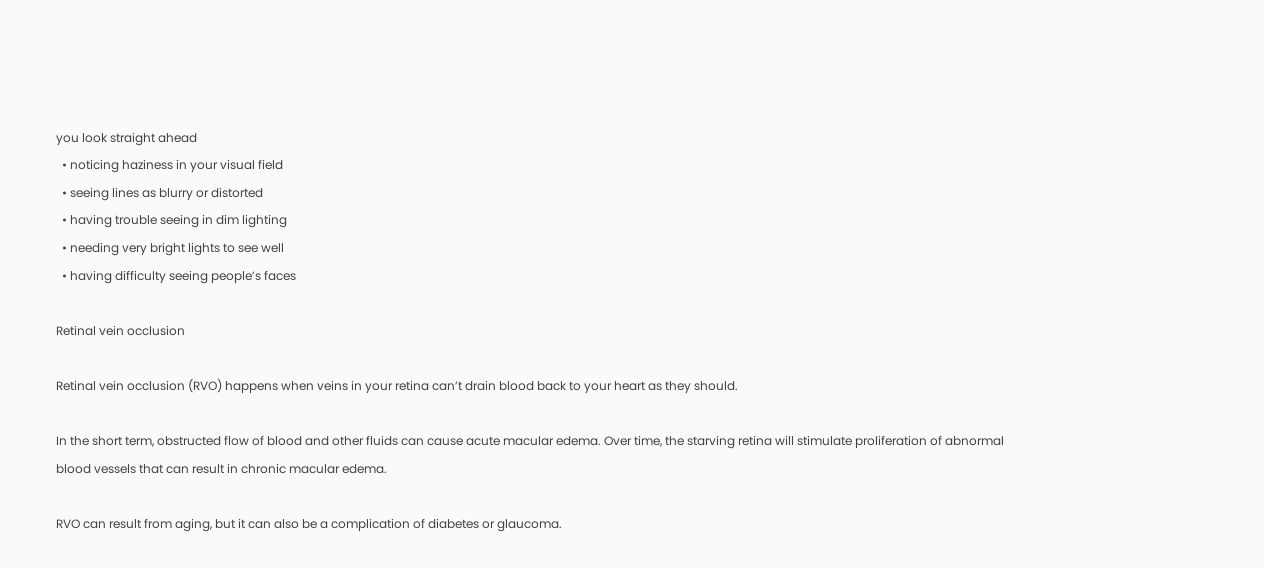you look straight ahead
  • noticing haziness in your visual field
  • seeing lines as blurry or distorted
  • having trouble seeing in dim lighting
  • needing very bright lights to see well
  • having difficulty seeing people’s faces

Retinal vein occlusion

Retinal vein occlusion (RVO) happens when veins in your retina can’t drain blood back to your heart as they should.

In the short term, obstructed flow of blood and other fluids can cause acute macular edema. Over time, the starving retina will stimulate proliferation of abnormal blood vessels that can result in chronic macular edema.

RVO can result from aging, but it can also be a complication of diabetes or glaucoma.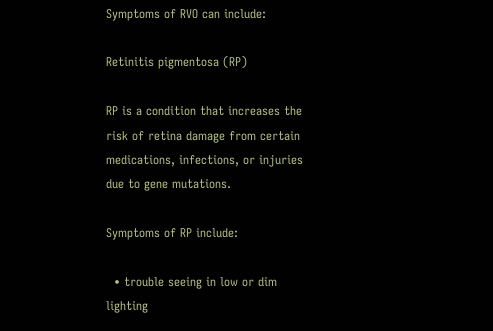Symptoms of RVO can include:

Retinitis pigmentosa (RP)

RP is a condition that increases the risk of retina damage from certain medications, infections, or injuries due to gene mutations.

Symptoms of RP include:

  • trouble seeing in low or dim lighting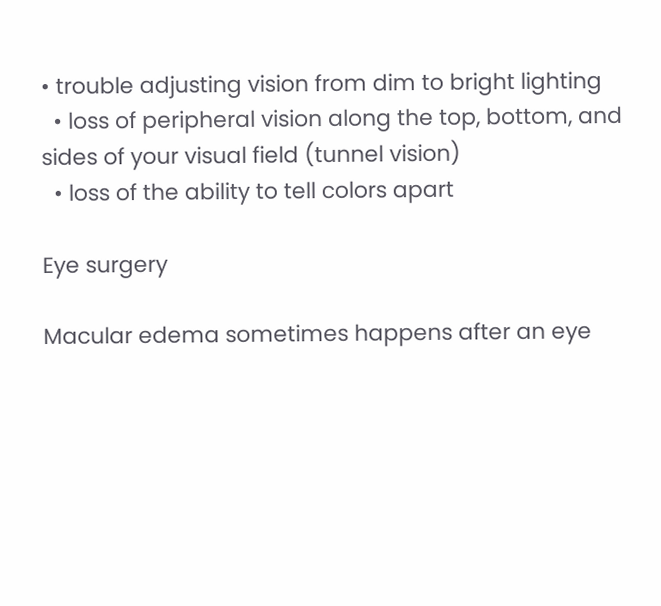• trouble adjusting vision from dim to bright lighting
  • loss of peripheral vision along the top, bottom, and sides of your visual field (tunnel vision)
  • loss of the ability to tell colors apart

Eye surgery

Macular edema sometimes happens after an eye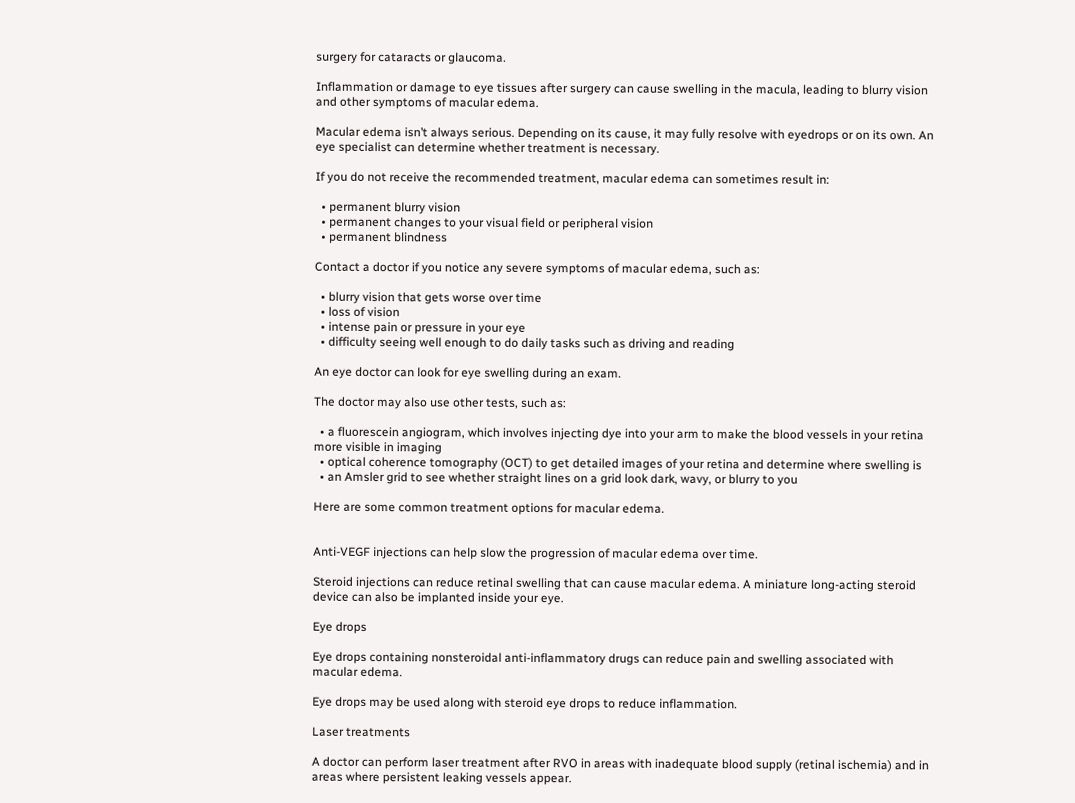surgery for cataracts or glaucoma.

Inflammation or damage to eye tissues after surgery can cause swelling in the macula, leading to blurry vision and other symptoms of macular edema.

Macular edema isn’t always serious. Depending on its cause, it may fully resolve with eyedrops or on its own. An eye specialist can determine whether treatment is necessary.

If you do not receive the recommended treatment, macular edema can sometimes result in:

  • permanent blurry vision
  • permanent changes to your visual field or peripheral vision
  • permanent blindness

Contact a doctor if you notice any severe symptoms of macular edema, such as:

  • blurry vision that gets worse over time
  • loss of vision
  • intense pain or pressure in your eye
  • difficulty seeing well enough to do daily tasks such as driving and reading

An eye doctor can look for eye swelling during an exam.

The doctor may also use other tests, such as:

  • a fluorescein angiogram, which involves injecting dye into your arm to make the blood vessels in your retina more visible in imaging
  • optical coherence tomography (OCT) to get detailed images of your retina and determine where swelling is
  • an Amsler grid to see whether straight lines on a grid look dark, wavy, or blurry to you

Here are some common treatment options for macular edema.


Anti-VEGF injections can help slow the progression of macular edema over time.

Steroid injections can reduce retinal swelling that can cause macular edema. A miniature long-acting steroid device can also be implanted inside your eye.

Eye drops

Eye drops containing nonsteroidal anti-inflammatory drugs can reduce pain and swelling associated with macular edema.

Eye drops may be used along with steroid eye drops to reduce inflammation.

Laser treatments

A doctor can perform laser treatment after RVO in areas with inadequate blood supply (retinal ischemia) and in areas where persistent leaking vessels appear.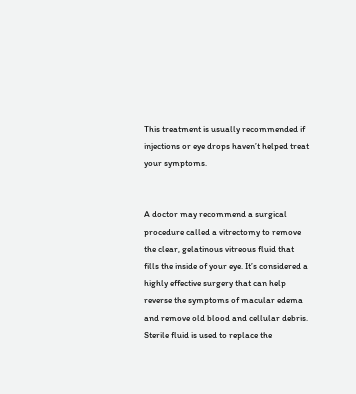This treatment is usually recommended if injections or eye drops haven’t helped treat your symptoms.


A doctor may recommend a surgical procedure called a vitrectomy to remove the clear, gelatinous vitreous fluid that fills the inside of your eye. It’s considered a highly effective surgery that can help reverse the symptoms of macular edema and remove old blood and cellular debris. Sterile fluid is used to replace the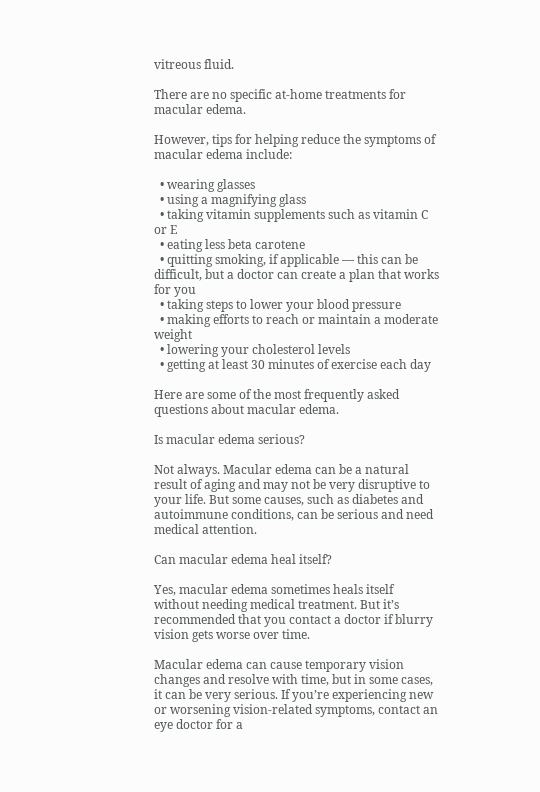vitreous fluid.

There are no specific at-home treatments for macular edema.

However, tips for helping reduce the symptoms of macular edema include:

  • wearing glasses
  • using a magnifying glass
  • taking vitamin supplements such as vitamin C or E
  • eating less beta carotene
  • quitting smoking, if applicable — this can be difficult, but a doctor can create a plan that works for you
  • taking steps to lower your blood pressure
  • making efforts to reach or maintain a moderate weight
  • lowering your cholesterol levels
  • getting at least 30 minutes of exercise each day

Here are some of the most frequently asked questions about macular edema.

Is macular edema serious?

Not always. Macular edema can be a natural result of aging and may not be very disruptive to your life. But some causes, such as diabetes and autoimmune conditions, can be serious and need medical attention.

Can macular edema heal itself?

Yes, macular edema sometimes heals itself without needing medical treatment. But it’s recommended that you contact a doctor if blurry vision gets worse over time.

Macular edema can cause temporary vision changes and resolve with time, but in some cases, it can be very serious. If you’re experiencing new or worsening vision-related symptoms, contact an eye doctor for a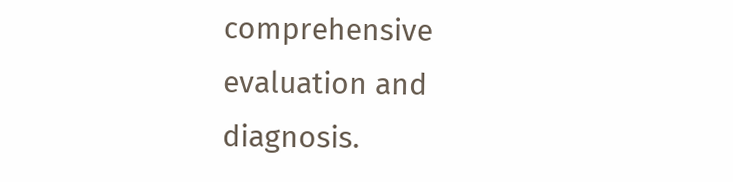comprehensive evaluation and diagnosis.